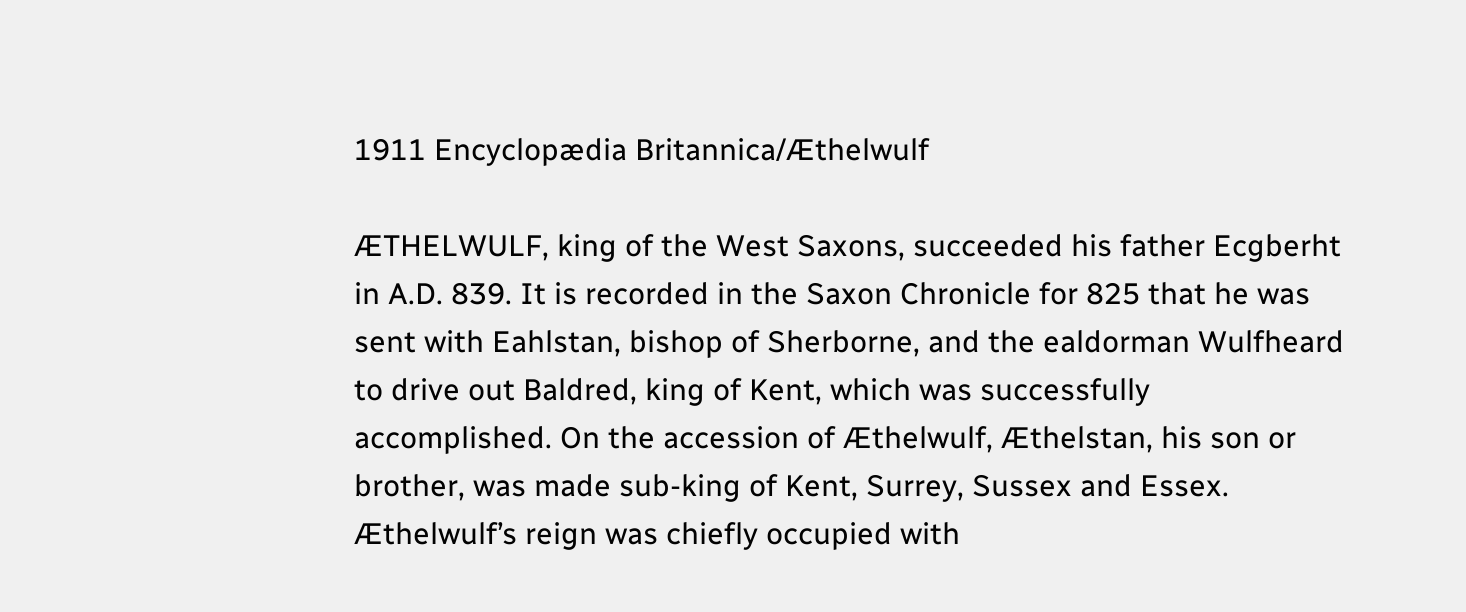1911 Encyclopædia Britannica/Æthelwulf

ÆTHELWULF, king of the West Saxons, succeeded his father Ecgberht in A.D. 839. It is recorded in the Saxon Chronicle for 825 that he was sent with Eahlstan, bishop of Sherborne, and the ealdorman Wulfheard to drive out Baldred, king of Kent, which was successfully accomplished. On the accession of Æthelwulf, Æthelstan, his son or brother, was made sub-king of Kent, Surrey, Sussex and Essex. Æthelwulf’s reign was chiefly occupied with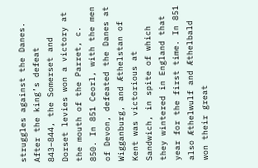struggles against the Danes. After the king’s defeat 843–844, the Somerset and Dorset levies won a victory at the mouth of the Parret, c. 850. In 851 Ceorl, with the men of Devon, defeated the Danes at Wigganburg, and Æthelstan of Kent was victorious at Sandwich, in spite of which they wintered in England that year for the first time. In 851 also Æthelwulf and Æthelbald won their great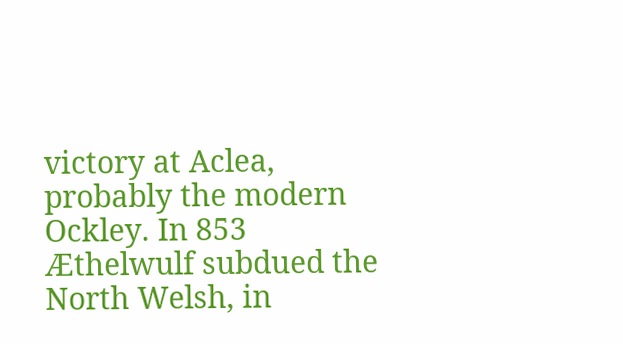victory at Aclea, probably the modern Ockley. In 853 Æthelwulf subdued the North Welsh, in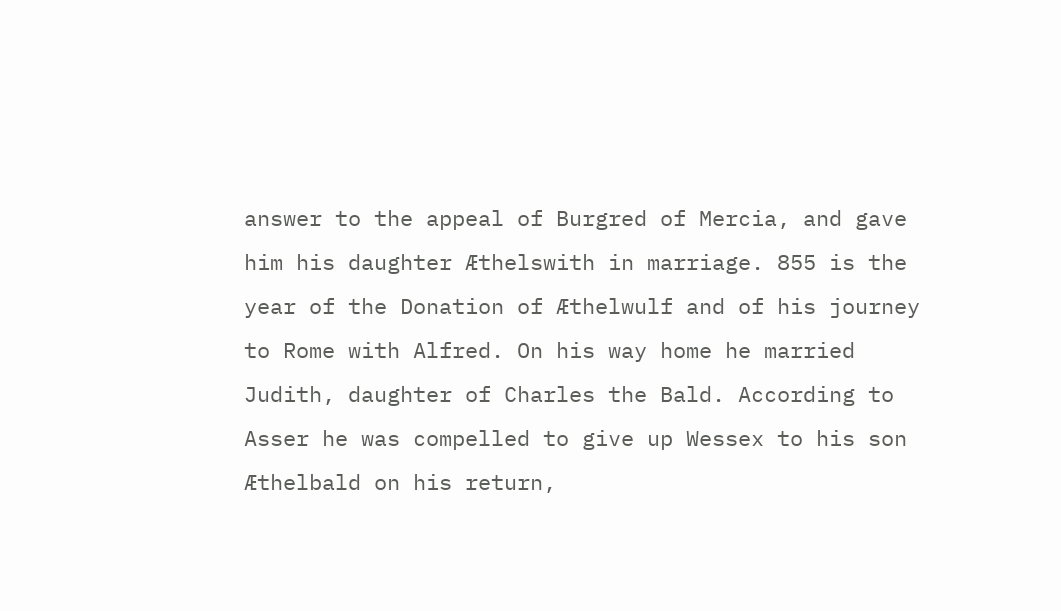answer to the appeal of Burgred of Mercia, and gave him his daughter Æthelswith in marriage. 855 is the year of the Donation of Æthelwulf and of his journey to Rome with Alfred. On his way home he married Judith, daughter of Charles the Bald. According to Asser he was compelled to give up Wessex to his son Æthelbald on his return,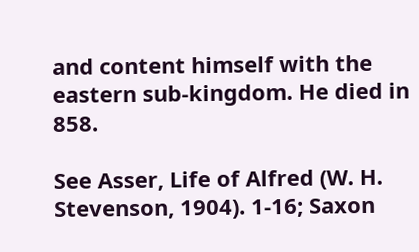and content himself with the eastern sub-kingdom. He died in 858.

See Asser, Life of Alfred (W. H. Stevenson, 1904). 1-16; Saxon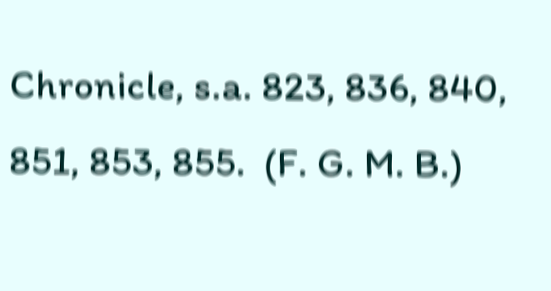Chronicle, s.a. 823, 836, 840, 851, 853, 855.  (F. G. M. B.)